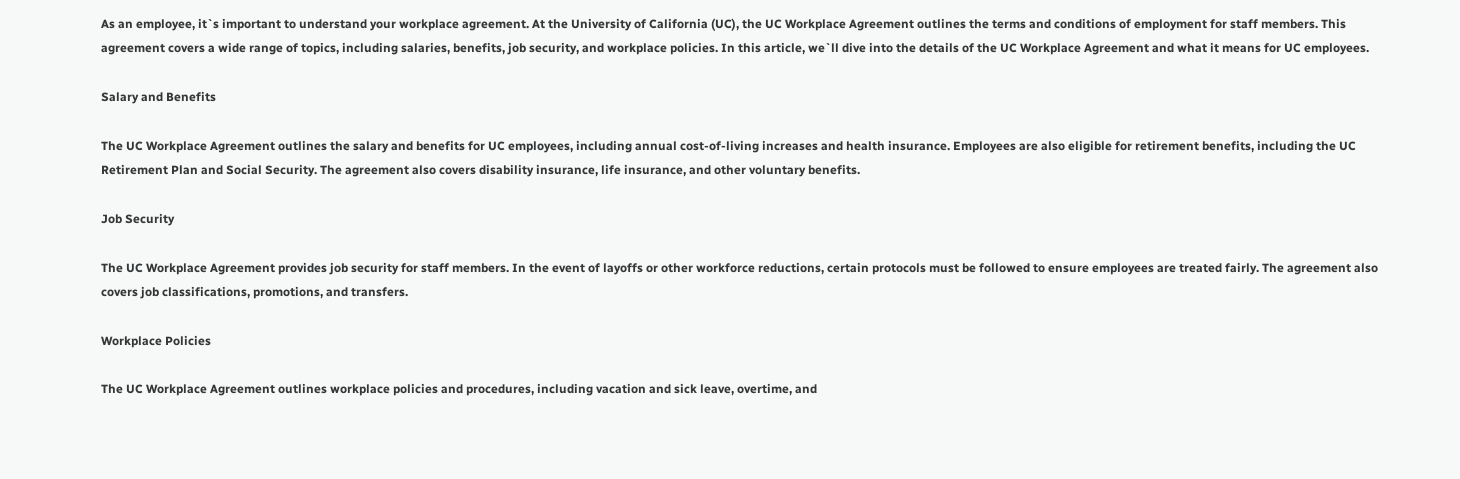As an employee, it`s important to understand your workplace agreement. At the University of California (UC), the UC Workplace Agreement outlines the terms and conditions of employment for staff members. This agreement covers a wide range of topics, including salaries, benefits, job security, and workplace policies. In this article, we`ll dive into the details of the UC Workplace Agreement and what it means for UC employees.

Salary and Benefits

The UC Workplace Agreement outlines the salary and benefits for UC employees, including annual cost-of-living increases and health insurance. Employees are also eligible for retirement benefits, including the UC Retirement Plan and Social Security. The agreement also covers disability insurance, life insurance, and other voluntary benefits.

Job Security

The UC Workplace Agreement provides job security for staff members. In the event of layoffs or other workforce reductions, certain protocols must be followed to ensure employees are treated fairly. The agreement also covers job classifications, promotions, and transfers.

Workplace Policies

The UC Workplace Agreement outlines workplace policies and procedures, including vacation and sick leave, overtime, and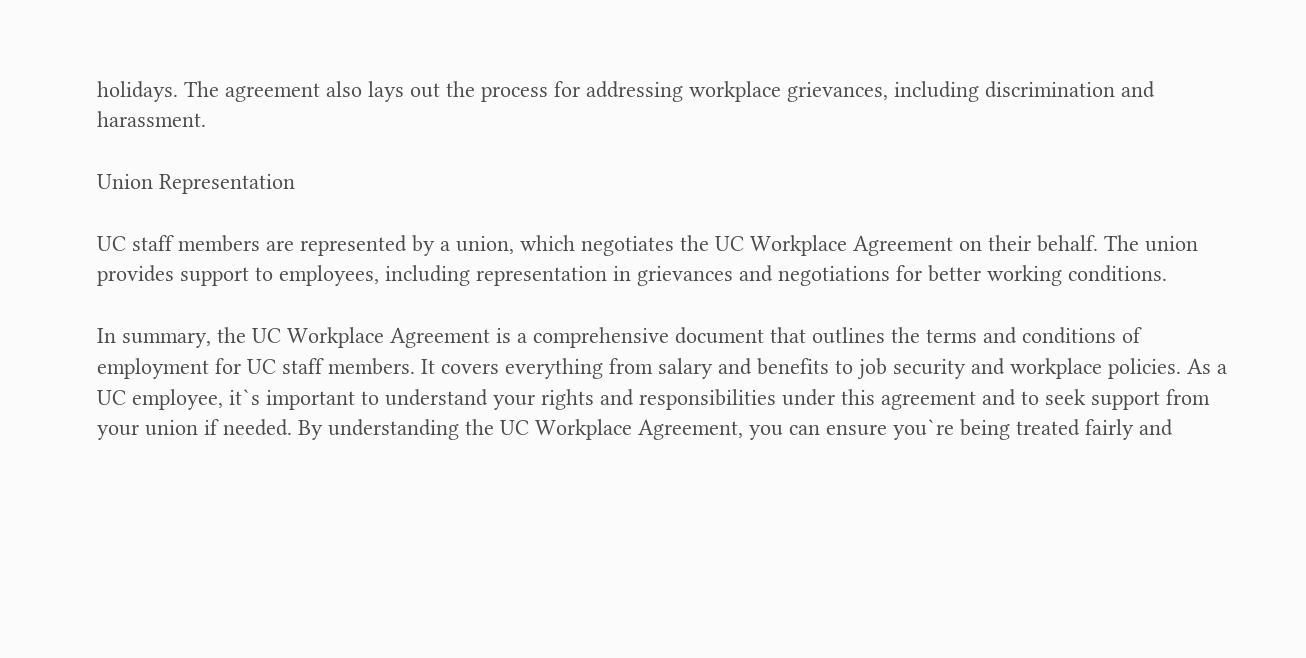holidays. The agreement also lays out the process for addressing workplace grievances, including discrimination and harassment.

Union Representation

UC staff members are represented by a union, which negotiates the UC Workplace Agreement on their behalf. The union provides support to employees, including representation in grievances and negotiations for better working conditions.

In summary, the UC Workplace Agreement is a comprehensive document that outlines the terms and conditions of employment for UC staff members. It covers everything from salary and benefits to job security and workplace policies. As a UC employee, it`s important to understand your rights and responsibilities under this agreement and to seek support from your union if needed. By understanding the UC Workplace Agreement, you can ensure you`re being treated fairly and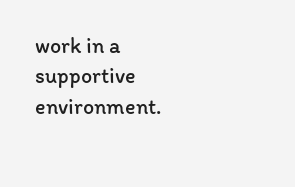work in a supportive environment.